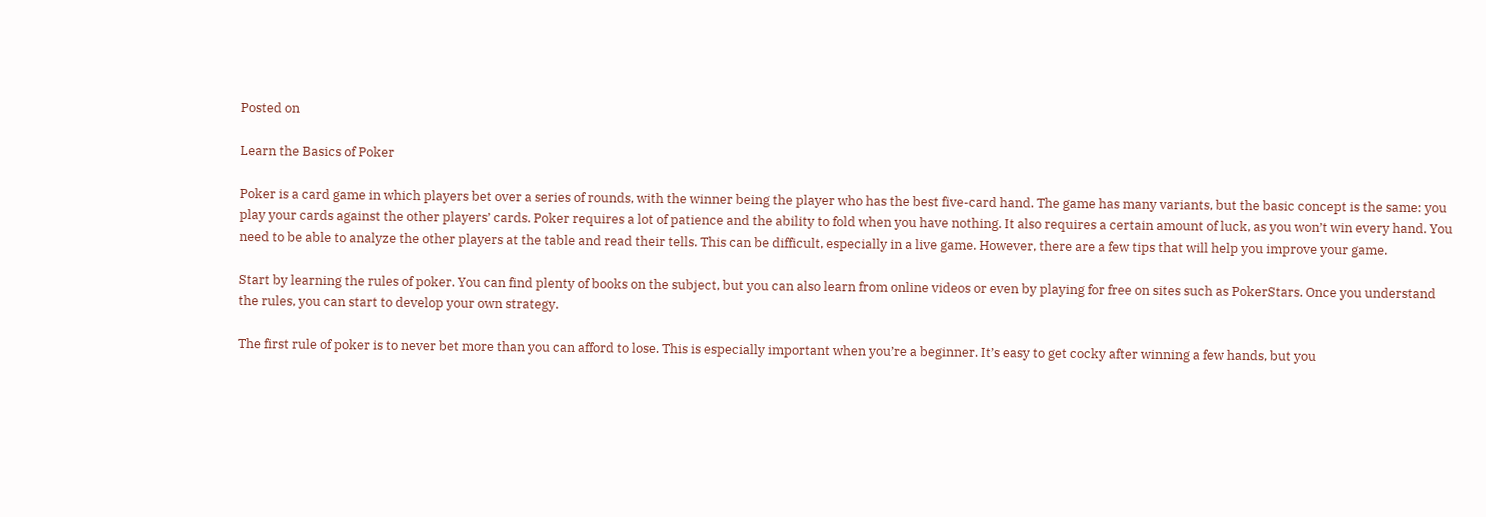Posted on

Learn the Basics of Poker

Poker is a card game in which players bet over a series of rounds, with the winner being the player who has the best five-card hand. The game has many variants, but the basic concept is the same: you play your cards against the other players’ cards. Poker requires a lot of patience and the ability to fold when you have nothing. It also requires a certain amount of luck, as you won’t win every hand. You need to be able to analyze the other players at the table and read their tells. This can be difficult, especially in a live game. However, there are a few tips that will help you improve your game.

Start by learning the rules of poker. You can find plenty of books on the subject, but you can also learn from online videos or even by playing for free on sites such as PokerStars. Once you understand the rules, you can start to develop your own strategy.

The first rule of poker is to never bet more than you can afford to lose. This is especially important when you’re a beginner. It’s easy to get cocky after winning a few hands, but you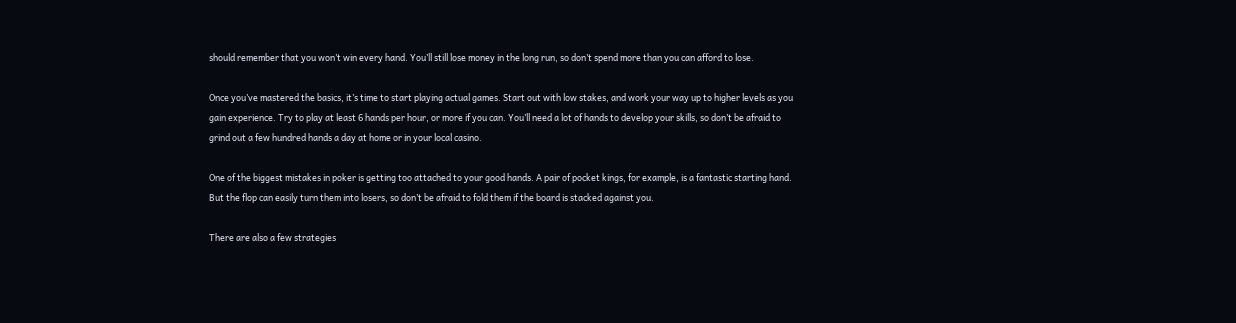should remember that you won’t win every hand. You’ll still lose money in the long run, so don’t spend more than you can afford to lose.

Once you’ve mastered the basics, it’s time to start playing actual games. Start out with low stakes, and work your way up to higher levels as you gain experience. Try to play at least 6 hands per hour, or more if you can. You’ll need a lot of hands to develop your skills, so don’t be afraid to grind out a few hundred hands a day at home or in your local casino.

One of the biggest mistakes in poker is getting too attached to your good hands. A pair of pocket kings, for example, is a fantastic starting hand. But the flop can easily turn them into losers, so don’t be afraid to fold them if the board is stacked against you.

There are also a few strategies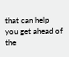that can help you get ahead of the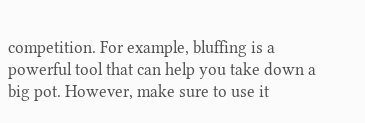competition. For example, bluffing is a powerful tool that can help you take down a big pot. However, make sure to use it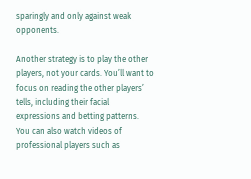sparingly and only against weak opponents.

Another strategy is to play the other players, not your cards. You’ll want to focus on reading the other players’ tells, including their facial expressions and betting patterns. You can also watch videos of professional players such as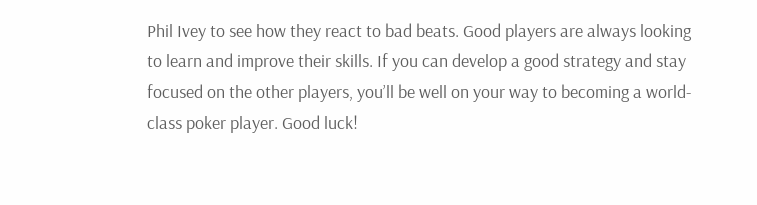Phil Ivey to see how they react to bad beats. Good players are always looking to learn and improve their skills. If you can develop a good strategy and stay focused on the other players, you’ll be well on your way to becoming a world-class poker player. Good luck!